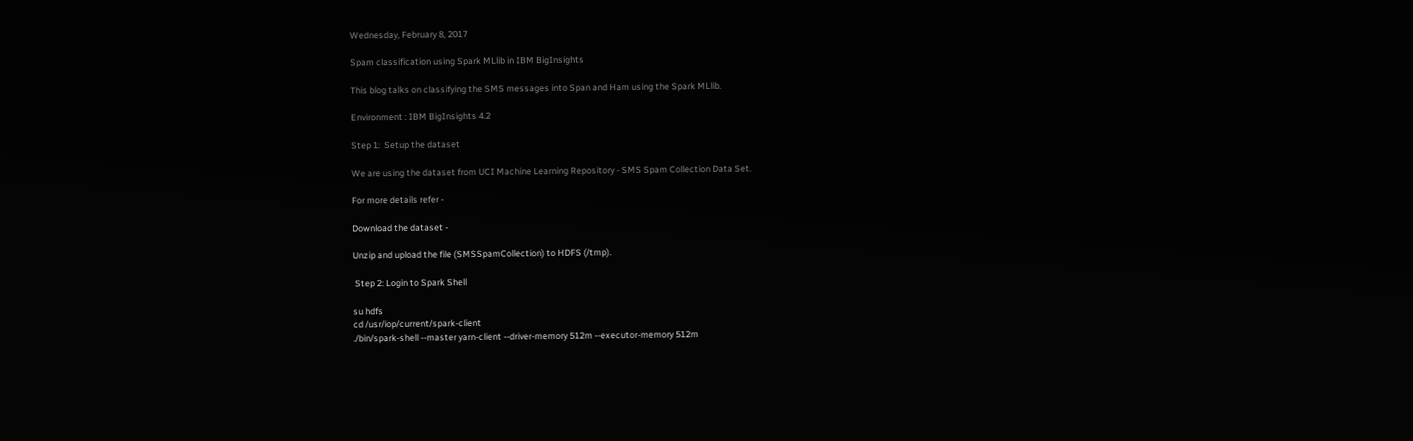Wednesday, February 8, 2017

Spam classification using Spark MLlib in IBM BigInsights

This blog talks on classifying the SMS messages into Span and Ham using the Spark MLlib.

Environment : IBM BigInsights 4.2

Step 1:  Setup the dataset

We are using the dataset from UCI Machine Learning Repository - SMS Spam Collection Data Set.

For more details refer -

Download the dataset -

Unzip and upload the file (SMSSpamCollection) to HDFS (/tmp).

 Step 2: Login to Spark Shell

su hdfs
cd /usr/iop/current/spark-client
./bin/spark-shell --master yarn-client --driver-memory 512m --executor-memory 512m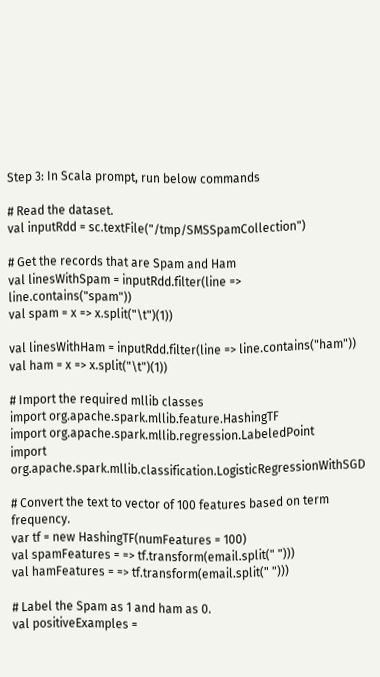Step 3: In Scala prompt, run below commands

# Read the dataset.
val inputRdd = sc.textFile("/tmp/SMSSpamCollection")

# Get the records that are Spam and Ham
val linesWithSpam = inputRdd.filter(line => line.contains("spam"))
val spam = x => x.split("\t")(1))

val linesWithHam = inputRdd.filter(line => line.contains("ham"))
val ham = x => x.split("\t")(1))

# Import the required mllib classes
import org.apache.spark.mllib.feature.HashingTF
import org.apache.spark.mllib.regression.LabeledPoint
import org.apache.spark.mllib.classification.LogisticRegressionWithSGD

# Convert the text to vector of 100 features based on term frequency.
var tf = new HashingTF(numFeatures = 100)
val spamFeatures = => tf.transform(email.split(" ")))
val hamFeatures = => tf.transform(email.split(" ")))

# Label the Spam as 1 and ham as 0.
val positiveExamples =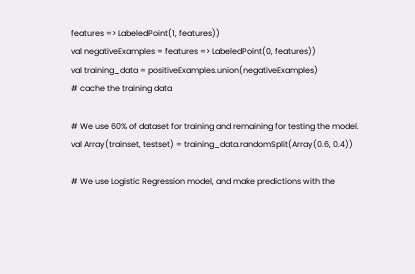features => LabeledPoint(1, features))
val negativeExamples = features => LabeledPoint(0, features))
val training_data = positiveExamples.union(negativeExamples)
# cache the training data

# We use 60% of dataset for training and remaining for testing the model.
val Array(trainset, testset) = training_data.randomSplit(Array(0.6, 0.4))

# We use Logistic Regression model, and make predictions with the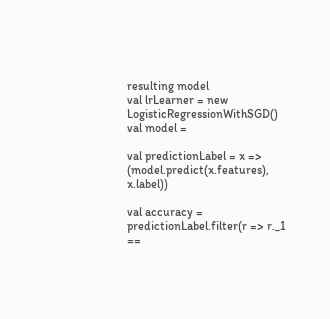resulting model
val lrLearner = new LogisticRegressionWithSGD()
val model =

val predictionLabel = x => (model.predict(x.features), x.label))

val accuracy = predictionLabel.filter(r => r._1 ==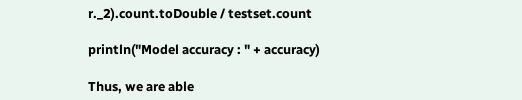r._2).count.toDouble / testset.count

println("Model accuracy : " + accuracy)

Thus, we are able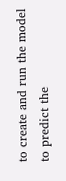to create and run the model to predict the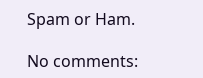Spam or Ham.

No comments: